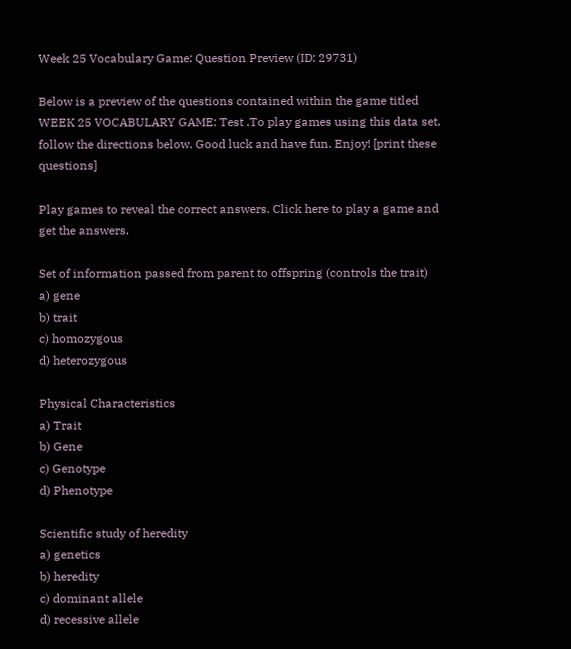Week 25 Vocabulary Game: Question Preview (ID: 29731)

Below is a preview of the questions contained within the game titled WEEK 25 VOCABULARY GAME: Test .To play games using this data set, follow the directions below. Good luck and have fun. Enjoy! [print these questions]

Play games to reveal the correct answers. Click here to play a game and get the answers.

Set of information passed from parent to offspring (controls the trait)
a) gene
b) trait
c) homozygous
d) heterozygous

Physical Characteristics
a) Trait
b) Gene
c) Genotype
d) Phenotype

Scientific study of heredity
a) genetics
b) heredity
c) dominant allele
d) recessive allele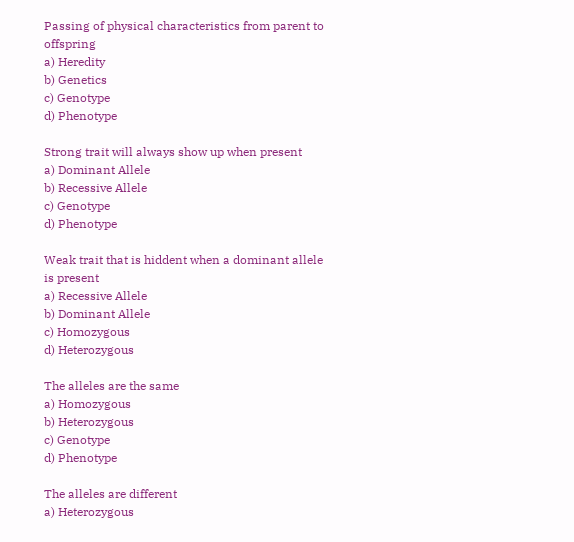Passing of physical characteristics from parent to offspring
a) Heredity
b) Genetics
c) Genotype
d) Phenotype

Strong trait will always show up when present
a) Dominant Allele
b) Recessive Allele
c) Genotype
d) Phenotype

Weak trait that is hiddent when a dominant allele is present
a) Recessive Allele
b) Dominant Allele
c) Homozygous
d) Heterozygous

The alleles are the same
a) Homozygous
b) Heterozygous
c) Genotype
d) Phenotype

The alleles are different
a) Heterozygous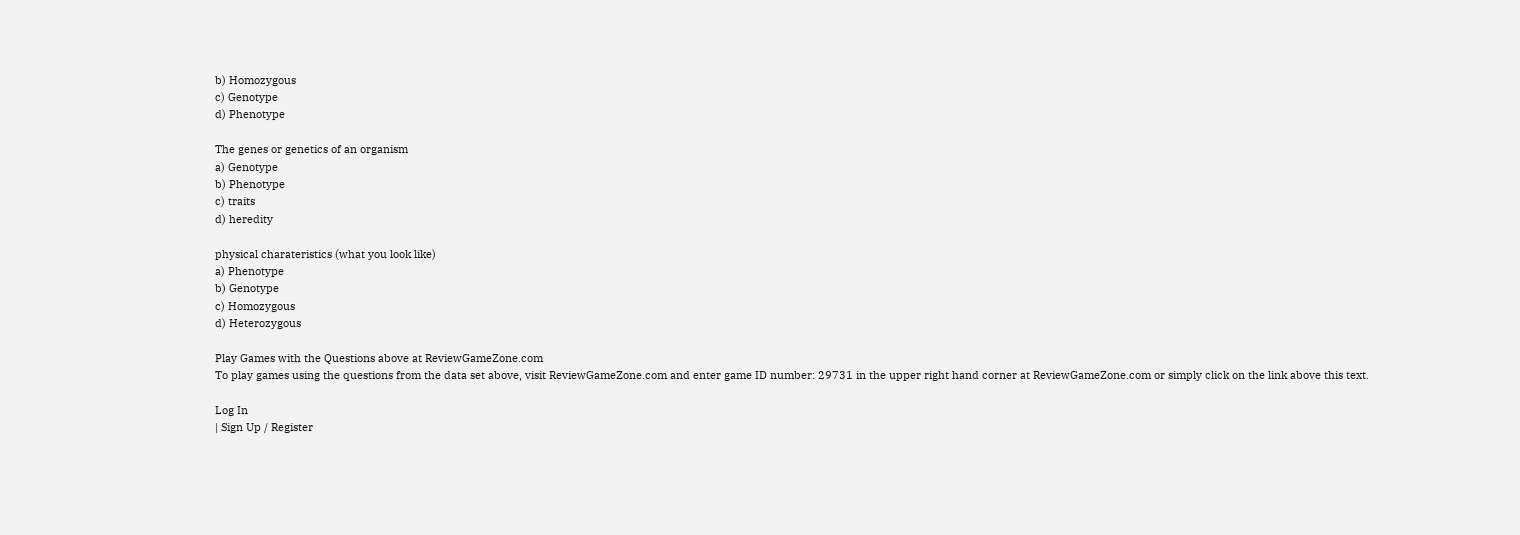b) Homozygous
c) Genotype
d) Phenotype

The genes or genetics of an organism
a) Genotype
b) Phenotype
c) traits
d) heredity

physical charateristics (what you look like)
a) Phenotype
b) Genotype
c) Homozygous
d) Heterozygous

Play Games with the Questions above at ReviewGameZone.com
To play games using the questions from the data set above, visit ReviewGameZone.com and enter game ID number: 29731 in the upper right hand corner at ReviewGameZone.com or simply click on the link above this text.

Log In
| Sign Up / Register